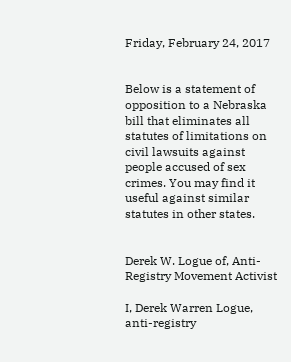Friday, February 24, 2017


Below is a statement of opposition to a Nebraska bill that eliminates all statutes of limitations on civil lawsuits against people accused of sex crimes. You may find it useful against similar statutes in other states.


Derek W. Logue of, Anti-Registry Movement Activist

I, Derek Warren Logue, anti-registry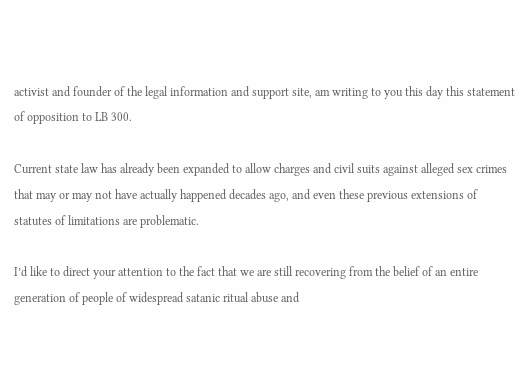activist and founder of the legal information and support site, am writing to you this day this statement of opposition to LB 300.

Current state law has already been expanded to allow charges and civil suits against alleged sex crimes that may or may not have actually happened decades ago, and even these previous extensions of statutes of limitations are problematic.

I’d like to direct your attention to the fact that we are still recovering from the belief of an entire generation of people of widespread satanic ritual abuse and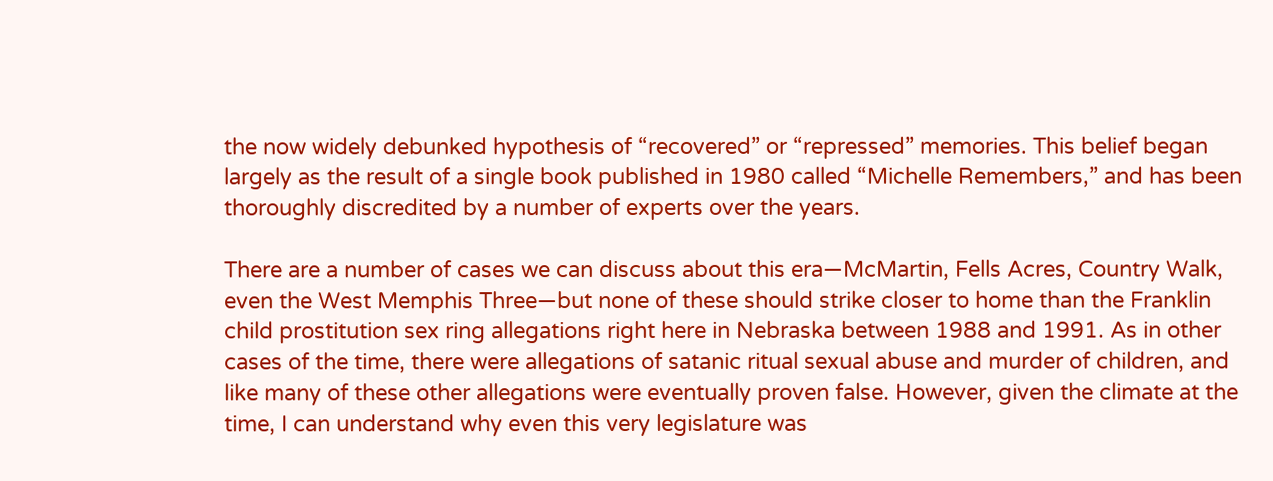the now widely debunked hypothesis of “recovered” or “repressed” memories. This belief began largely as the result of a single book published in 1980 called “Michelle Remembers,” and has been thoroughly discredited by a number of experts over the years.

There are a number of cases we can discuss about this era—McMartin, Fells Acres, Country Walk, even the West Memphis Three—but none of these should strike closer to home than the Franklin child prostitution sex ring allegations right here in Nebraska between 1988 and 1991. As in other cases of the time, there were allegations of satanic ritual sexual abuse and murder of children, and like many of these other allegations were eventually proven false. However, given the climate at the time, I can understand why even this very legislature was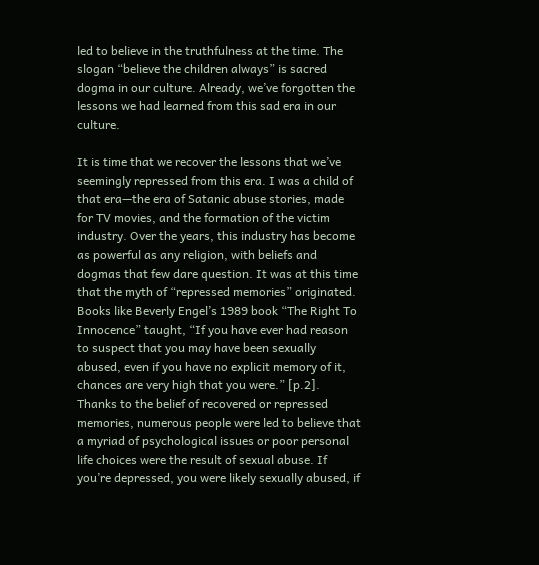led to believe in the truthfulness at the time. The slogan “believe the children always” is sacred dogma in our culture. Already, we’ve forgotten the lessons we had learned from this sad era in our culture.

It is time that we recover the lessons that we’ve seemingly repressed from this era. I was a child of that era—the era of Satanic abuse stories, made for TV movies, and the formation of the victim industry. Over the years, this industry has become as powerful as any religion, with beliefs and dogmas that few dare question. It was at this time that the myth of “repressed memories” originated. Books like Beverly Engel’s 1989 book “The Right To Innocence” taught, “If you have ever had reason to suspect that you may have been sexually abused, even if you have no explicit memory of it, chances are very high that you were.” [p.2]. Thanks to the belief of recovered or repressed memories, numerous people were led to believe that a myriad of psychological issues or poor personal life choices were the result of sexual abuse. If you’re depressed, you were likely sexually abused, if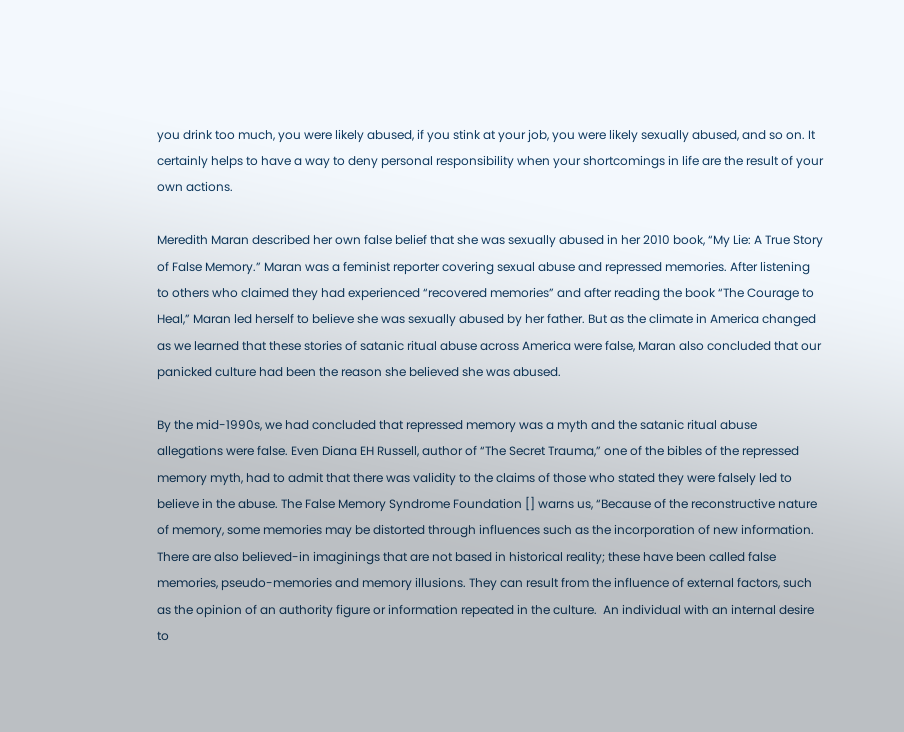you drink too much, you were likely abused, if you stink at your job, you were likely sexually abused, and so on. It certainly helps to have a way to deny personal responsibility when your shortcomings in life are the result of your own actions.

Meredith Maran described her own false belief that she was sexually abused in her 2010 book, “My Lie: A True Story of False Memory.” Maran was a feminist reporter covering sexual abuse and repressed memories. After listening to others who claimed they had experienced “recovered memories” and after reading the book “The Courage to Heal,” Maran led herself to believe she was sexually abused by her father. But as the climate in America changed as we learned that these stories of satanic ritual abuse across America were false, Maran also concluded that our panicked culture had been the reason she believed she was abused.

By the mid-1990s, we had concluded that repressed memory was a myth and the satanic ritual abuse allegations were false. Even Diana EH Russell, author of “The Secret Trauma,” one of the bibles of the repressed memory myth, had to admit that there was validity to the claims of those who stated they were falsely led to believe in the abuse. The False Memory Syndrome Foundation [] warns us, “Because of the reconstructive nature of memory, some memories may be distorted through influences such as the incorporation of new information. There are also believed-in imaginings that are not based in historical reality; these have been called false memories, pseudo-memories and memory illusions. They can result from the influence of external factors, such as the opinion of an authority figure or information repeated in the culture.  An individual with an internal desire to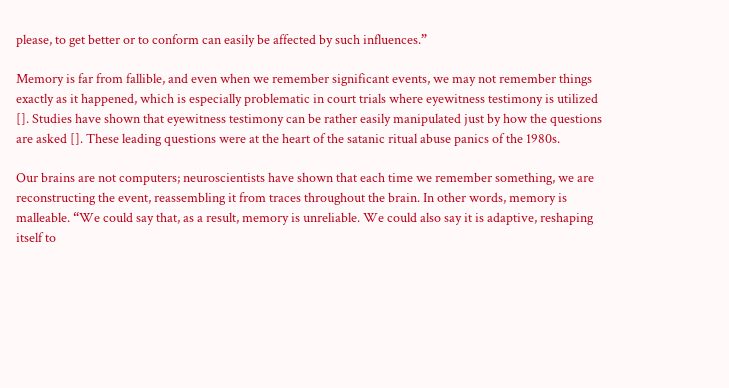please, to get better or to conform can easily be affected by such influences.”

Memory is far from fallible, and even when we remember significant events, we may not remember things exactly as it happened, which is especially problematic in court trials where eyewitness testimony is utilized []. Studies have shown that eyewitness testimony can be rather easily manipulated just by how the questions are asked []. These leading questions were at the heart of the satanic ritual abuse panics of the 1980s.

Our brains are not computers; neuroscientists have shown that each time we remember something, we are reconstructing the event, reassembling it from traces throughout the brain. In other words, memory is malleable. “We could say that, as a result, memory is unreliable. We could also say it is adaptive, reshaping itself to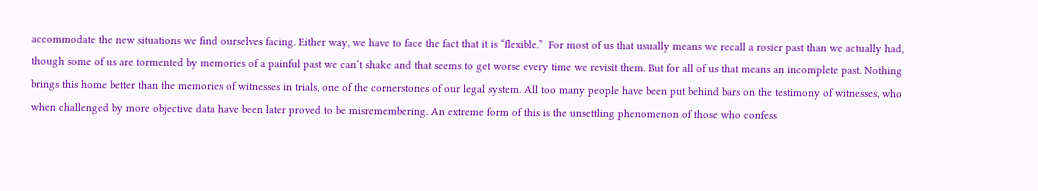accommodate the new situations we find ourselves facing. Either way, we have to face the fact that it is “flexible.”  For most of us that usually means we recall a rosier past than we actually had, though some of us are tormented by memories of a painful past we can’t shake and that seems to get worse every time we revisit them. But for all of us that means an incomplete past. Nothing brings this home better than the memories of witnesses in trials, one of the cornerstones of our legal system. All too many people have been put behind bars on the testimony of witnesses, who when challenged by more objective data have been later proved to be misremembering. An extreme form of this is the unsettling phenomenon of those who confess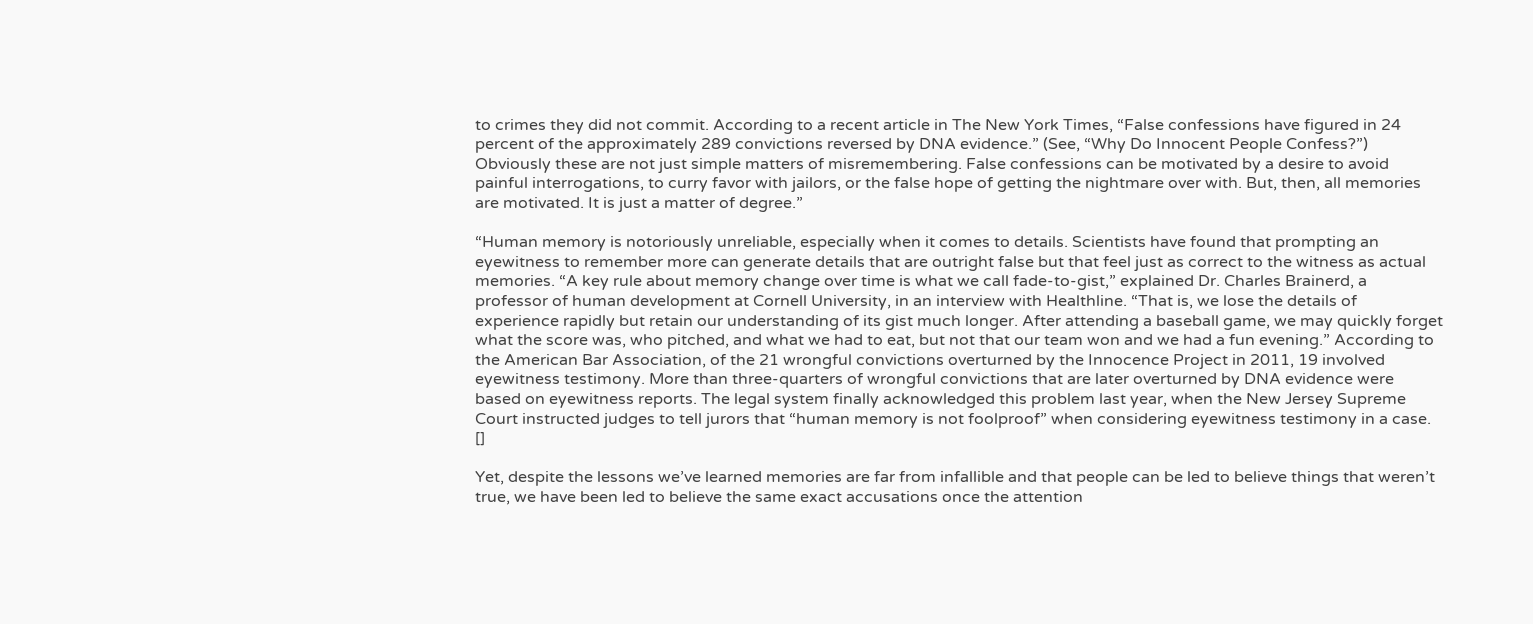to crimes they did not commit. According to a recent article in The New York Times, “False confessions have figured in 24 percent of the approximately 289 convictions reversed by DNA evidence.” (See, “Why Do Innocent People Confess?”) Obviously these are not just simple matters of misremembering. False confessions can be motivated by a desire to avoid painful interrogations, to curry favor with jailors, or the false hope of getting the nightmare over with. But, then, all memories are motivated. It is just a matter of degree.”

“Human memory is notoriously unreliable, especially when it comes to details. Scientists have found that prompting an eyewitness to remember more can generate details that are outright false but that feel just as correct to the witness as actual memories. “A key rule about memory change over time is what we call fade-to-gist,” explained Dr. Charles Brainerd, a professor of human development at Cornell University, in an interview with Healthline. “That is, we lose the details of experience rapidly but retain our understanding of its gist much longer. After attending a baseball game, we may quickly forget what the score was, who pitched, and what we had to eat, but not that our team won and we had a fun evening.” According to the American Bar Association, of the 21 wrongful convictions overturned by the Innocence Project in 2011, 19 involved eyewitness testimony. More than three-quarters of wrongful convictions that are later overturned by DNA evidence were based on eyewitness reports. The legal system finally acknowledged this problem last year, when the New Jersey Supreme Court instructed judges to tell jurors that “human memory is not foolproof” when considering eyewitness testimony in a case. []

Yet, despite the lessons we’ve learned memories are far from infallible and that people can be led to believe things that weren’t true, we have been led to believe the same exact accusations once the attention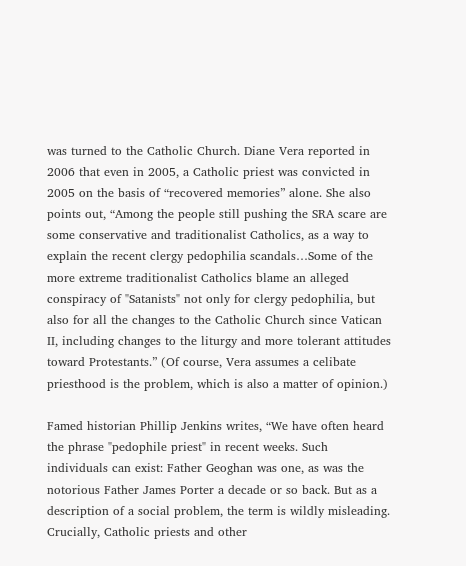was turned to the Catholic Church. Diane Vera reported in 2006 that even in 2005, a Catholic priest was convicted in 2005 on the basis of “recovered memories” alone. She also points out, “Among the people still pushing the SRA scare are some conservative and traditionalist Catholics, as a way to explain the recent clergy pedophilia scandals…Some of the more extreme traditionalist Catholics blame an alleged conspiracy of "Satanists" not only for clergy pedophilia, but also for all the changes to the Catholic Church since Vatican II, including changes to the liturgy and more tolerant attitudes toward Protestants.” (Of course, Vera assumes a celibate priesthood is the problem, which is also a matter of opinion.)

Famed historian Phillip Jenkins writes, “We have often heard the phrase "pedophile priest" in recent weeks. Such individuals can exist: Father Geoghan was one, as was the notorious Father James Porter a decade or so back. But as a description of a social problem, the term is wildly misleading. Crucially, Catholic priests and other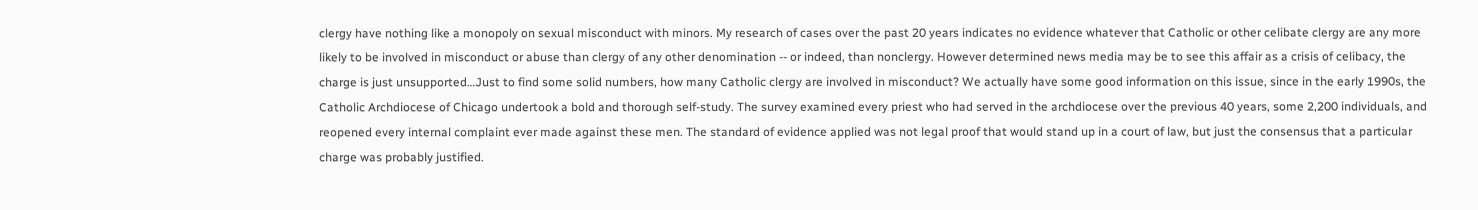clergy have nothing like a monopoly on sexual misconduct with minors. My research of cases over the past 20 years indicates no evidence whatever that Catholic or other celibate clergy are any more likely to be involved in misconduct or abuse than clergy of any other denomination -- or indeed, than nonclergy. However determined news media may be to see this affair as a crisis of celibacy, the charge is just unsupported…Just to find some solid numbers, how many Catholic clergy are involved in misconduct? We actually have some good information on this issue, since in the early 1990s, the Catholic Archdiocese of Chicago undertook a bold and thorough self-study. The survey examined every priest who had served in the archdiocese over the previous 40 years, some 2,200 individuals, and reopened every internal complaint ever made against these men. The standard of evidence applied was not legal proof that would stand up in a court of law, but just the consensus that a particular charge was probably justified.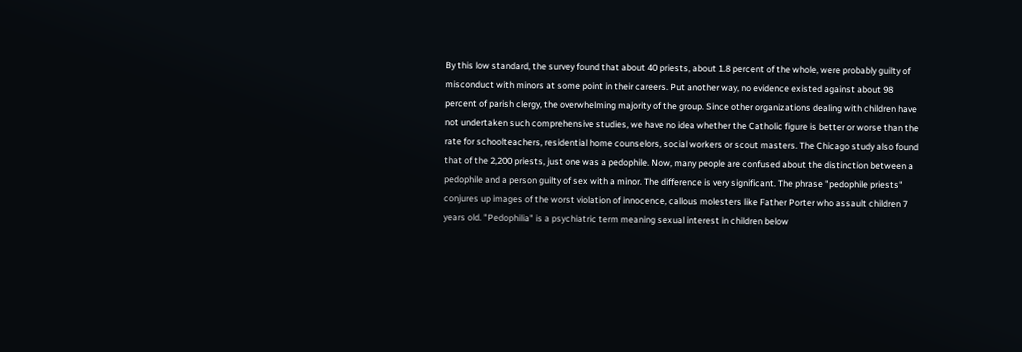By this low standard, the survey found that about 40 priests, about 1.8 percent of the whole, were probably guilty of misconduct with minors at some point in their careers. Put another way, no evidence existed against about 98 percent of parish clergy, the overwhelming majority of the group. Since other organizations dealing with children have not undertaken such comprehensive studies, we have no idea whether the Catholic figure is better or worse than the rate for schoolteachers, residential home counselors, social workers or scout masters. The Chicago study also found that of the 2,200 priests, just one was a pedophile. Now, many people are confused about the distinction between a pedophile and a person guilty of sex with a minor. The difference is very significant. The phrase "pedophile priests" conjures up images of the worst violation of innocence, callous molesters like Father Porter who assault children 7 years old. "Pedophilia" is a psychiatric term meaning sexual interest in children below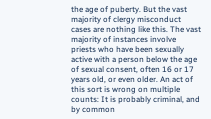the age of puberty. But the vast majority of clergy misconduct cases are nothing like this. The vast majority of instances involve priests who have been sexually active with a person below the age of sexual consent, often 16 or 17 years old, or even older. An act of this sort is wrong on multiple counts: It is probably criminal, and by common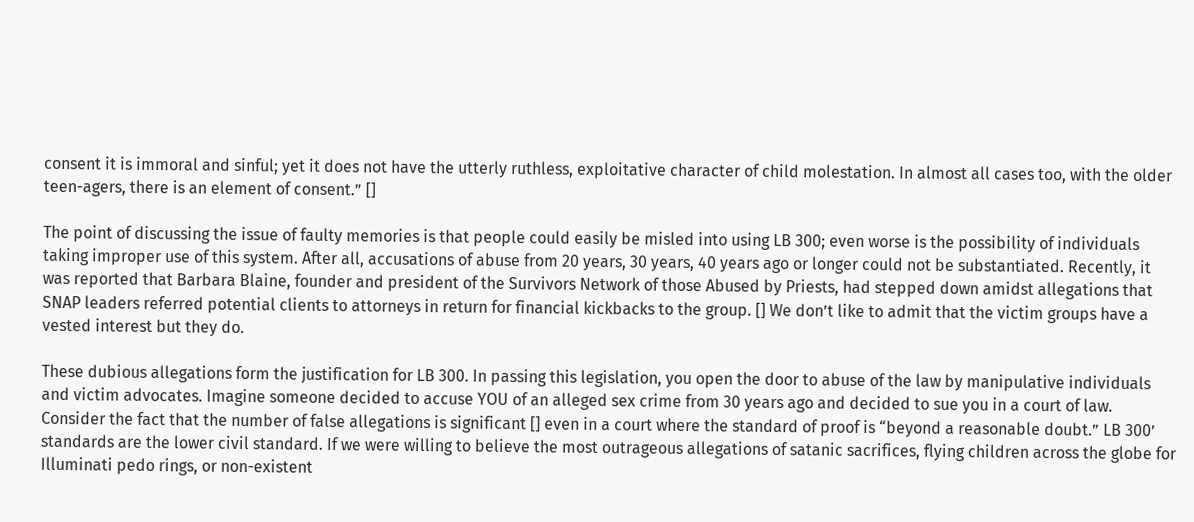consent it is immoral and sinful; yet it does not have the utterly ruthless, exploitative character of child molestation. In almost all cases too, with the older teen-agers, there is an element of consent.” []

The point of discussing the issue of faulty memories is that people could easily be misled into using LB 300; even worse is the possibility of individuals taking improper use of this system. After all, accusations of abuse from 20 years, 30 years, 40 years ago or longer could not be substantiated. Recently, it was reported that Barbara Blaine, founder and president of the Survivors Network of those Abused by Priests, had stepped down amidst allegations that SNAP leaders referred potential clients to attorneys in return for financial kickbacks to the group. [] We don’t like to admit that the victim groups have a vested interest but they do.

These dubious allegations form the justification for LB 300. In passing this legislation, you open the door to abuse of the law by manipulative individuals and victim advocates. Imagine someone decided to accuse YOU of an alleged sex crime from 30 years ago and decided to sue you in a court of law. Consider the fact that the number of false allegations is significant [] even in a court where the standard of proof is “beyond a reasonable doubt.” LB 300’ standards are the lower civil standard. If we were willing to believe the most outrageous allegations of satanic sacrifices, flying children across the globe for Illuminati pedo rings, or non-existent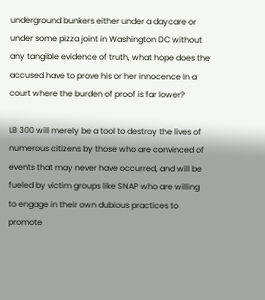underground bunkers either under a daycare or under some pizza joint in Washington DC without any tangible evidence of truth, what hope does the accused have to prove his or her innocence In a court where the burden of proof is far lower?

LB 300 will merely be a tool to destroy the lives of numerous citizens by those who are convinced of events that may never have occurred, and will be fueled by victim groups like SNAP who are willing to engage in their own dubious practices to promote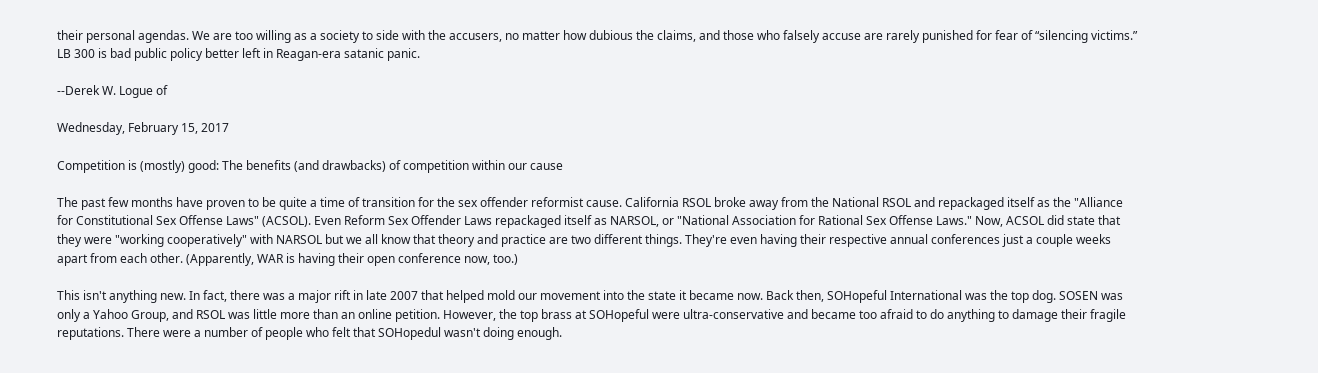their personal agendas. We are too willing as a society to side with the accusers, no matter how dubious the claims, and those who falsely accuse are rarely punished for fear of “silencing victims.” LB 300 is bad public policy better left in Reagan-era satanic panic.

--Derek W. Logue of

Wednesday, February 15, 2017

Competition is (mostly) good: The benefits (and drawbacks) of competition within our cause

The past few months have proven to be quite a time of transition for the sex offender reformist cause. California RSOL broke away from the National RSOL and repackaged itself as the "Alliance for Constitutional Sex Offense Laws" (ACSOL). Even Reform Sex Offender Laws repackaged itself as NARSOL, or "National Association for Rational Sex Offense Laws." Now, ACSOL did state that they were "working cooperatively" with NARSOL but we all know that theory and practice are two different things. They're even having their respective annual conferences just a couple weeks apart from each other. (Apparently, WAR is having their open conference now, too.)

This isn't anything new. In fact, there was a major rift in late 2007 that helped mold our movement into the state it became now. Back then, SOHopeful International was the top dog. SOSEN was only a Yahoo Group, and RSOL was little more than an online petition. However, the top brass at SOHopeful were ultra-conservative and became too afraid to do anything to damage their fragile reputations. There were a number of people who felt that SOHopedul wasn't doing enough.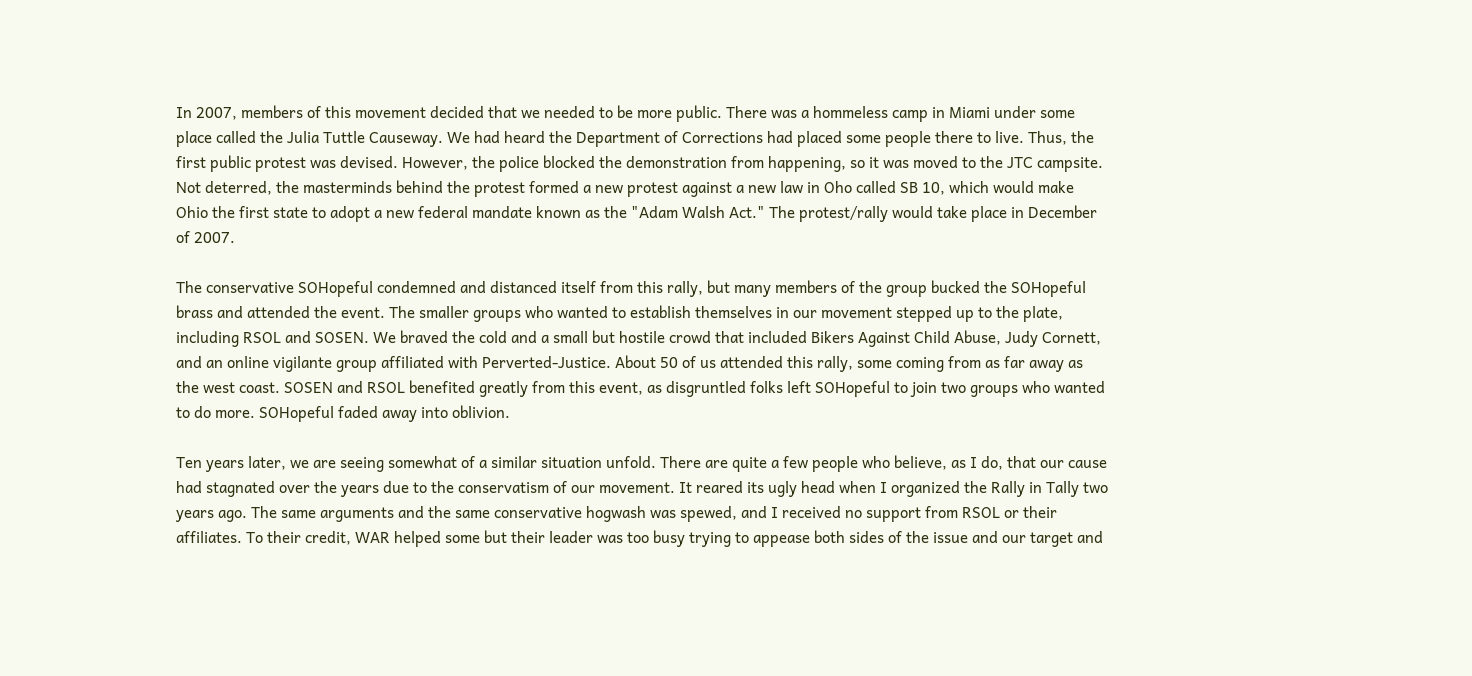In 2007, members of this movement decided that we needed to be more public. There was a hommeless camp in Miami under some place called the Julia Tuttle Causeway. We had heard the Department of Corrections had placed some people there to live. Thus, the first public protest was devised. However, the police blocked the demonstration from happening, so it was moved to the JTC campsite. Not deterred, the masterminds behind the protest formed a new protest against a new law in Oho called SB 10, which would make Ohio the first state to adopt a new federal mandate known as the "Adam Walsh Act." The protest/rally would take place in December of 2007.

The conservative SOHopeful condemned and distanced itself from this rally, but many members of the group bucked the SOHopeful brass and attended the event. The smaller groups who wanted to establish themselves in our movement stepped up to the plate, including RSOL and SOSEN. We braved the cold and a small but hostile crowd that included Bikers Against Child Abuse, Judy Cornett, and an online vigilante group affiliated with Perverted-Justice. About 50 of us attended this rally, some coming from as far away as the west coast. SOSEN and RSOL benefited greatly from this event, as disgruntled folks left SOHopeful to join two groups who wanted to do more. SOHopeful faded away into oblivion.

Ten years later, we are seeing somewhat of a similar situation unfold. There are quite a few people who believe, as I do, that our cause had stagnated over the years due to the conservatism of our movement. It reared its ugly head when I organized the Rally in Tally two years ago. The same arguments and the same conservative hogwash was spewed, and I received no support from RSOL or their affiliates. To their credit, WAR helped some but their leader was too busy trying to appease both sides of the issue and our target and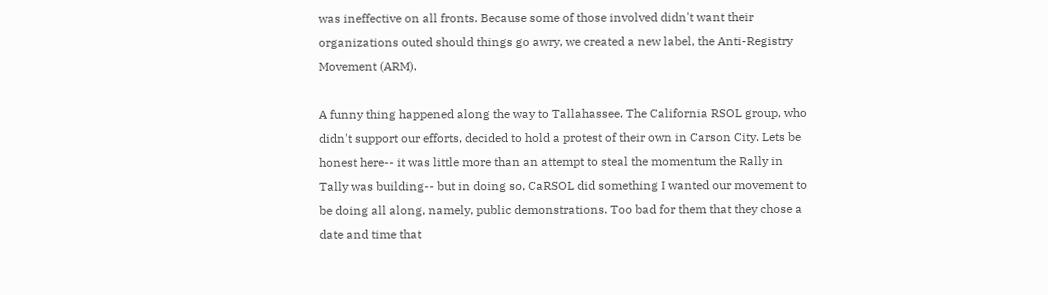was ineffective on all fronts. Because some of those involved didn't want their organizations outed should things go awry, we created a new label, the Anti-Registry Movement (ARM).

A funny thing happened along the way to Tallahassee. The California RSOL group, who didn't support our efforts, decided to hold a protest of their own in Carson City. Lets be honest here-- it was little more than an attempt to steal the momentum the Rally in Tally was building-- but in doing so, CaRSOL did something I wanted our movement to be doing all along, namely, public demonstrations. Too bad for them that they chose a date and time that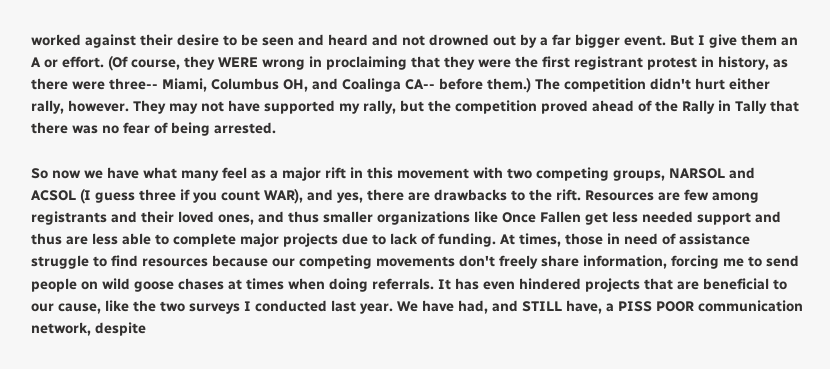worked against their desire to be seen and heard and not drowned out by a far bigger event. But I give them an A or effort. (Of course, they WERE wrong in proclaiming that they were the first registrant protest in history, as there were three-- Miami, Columbus OH, and Coalinga CA-- before them.) The competition didn't hurt either rally, however. They may not have supported my rally, but the competition proved ahead of the Rally in Tally that there was no fear of being arrested.

So now we have what many feel as a major rift in this movement with two competing groups, NARSOL and ACSOL (I guess three if you count WAR), and yes, there are drawbacks to the rift. Resources are few among registrants and their loved ones, and thus smaller organizations like Once Fallen get less needed support and thus are less able to complete major projects due to lack of funding. At times, those in need of assistance struggle to find resources because our competing movements don't freely share information, forcing me to send people on wild goose chases at times when doing referrals. It has even hindered projects that are beneficial to our cause, like the two surveys I conducted last year. We have had, and STILL have, a PISS POOR communication network, despite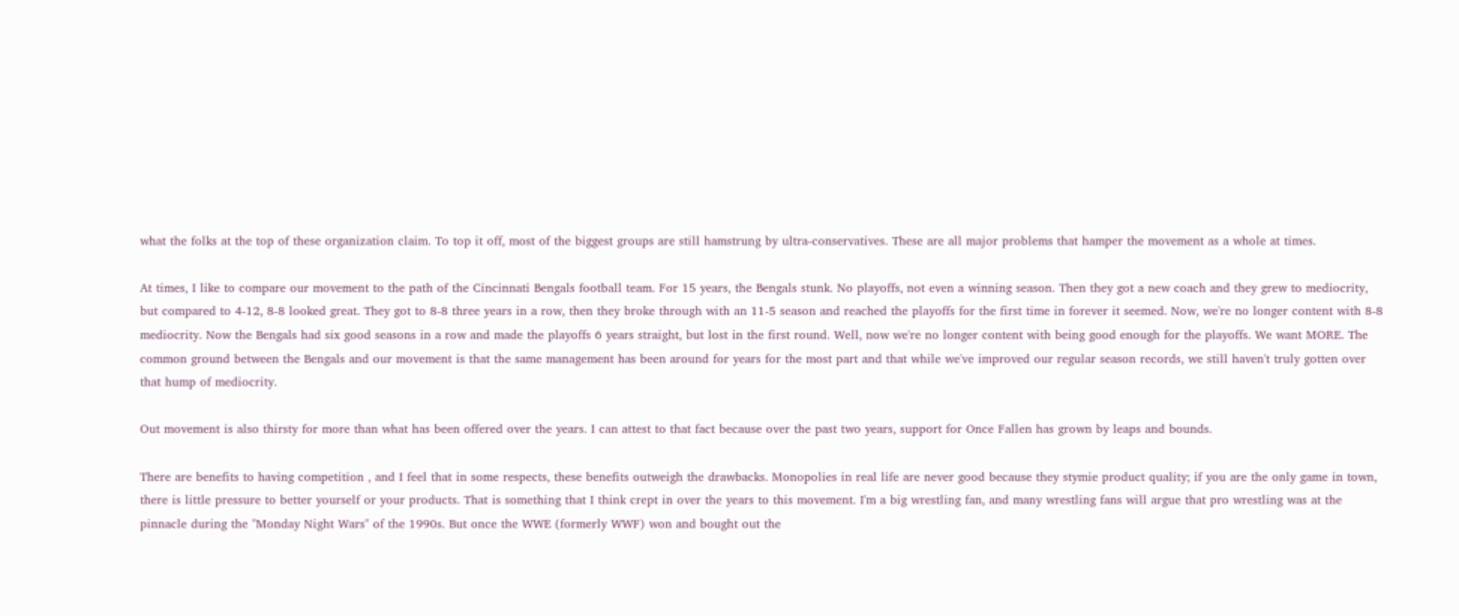what the folks at the top of these organization claim. To top it off, most of the biggest groups are still hamstrung by ultra-conservatives. These are all major problems that hamper the movement as a whole at times.

At times, I like to compare our movement to the path of the Cincinnati Bengals football team. For 15 years, the Bengals stunk. No playoffs, not even a winning season. Then they got a new coach and they grew to mediocrity, but compared to 4-12, 8-8 looked great. They got to 8-8 three years in a row, then they broke through with an 11-5 season and reached the playoffs for the first time in forever it seemed. Now, we're no longer content with 8-8 mediocrity. Now the Bengals had six good seasons in a row and made the playoffs 6 years straight, but lost in the first round. Well, now we're no longer content with being good enough for the playoffs. We want MORE. The common ground between the Bengals and our movement is that the same management has been around for years for the most part and that while we've improved our regular season records, we still haven't truly gotten over that hump of mediocrity.

Out movement is also thirsty for more than what has been offered over the years. I can attest to that fact because over the past two years, support for Once Fallen has grown by leaps and bounds.

There are benefits to having competition , and I feel that in some respects, these benefits outweigh the drawbacks. Monopolies in real life are never good because they stymie product quality; if you are the only game in town, there is little pressure to better yourself or your products. That is something that I think crept in over the years to this movement. I'm a big wrestling fan, and many wrestling fans will argue that pro wrestling was at the pinnacle during the "Monday Night Wars" of the 1990s. But once the WWE (formerly WWF) won and bought out the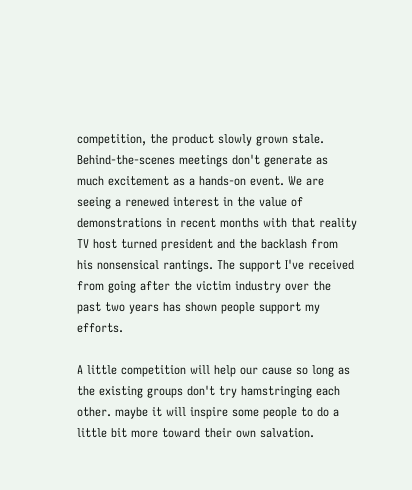competition, the product slowly grown stale. Behind-the-scenes meetings don't generate as much excitement as a hands-on event. We are seeing a renewed interest in the value of demonstrations in recent months with that reality TV host turned president and the backlash from his nonsensical rantings. The support I've received from going after the victim industry over the past two years has shown people support my efforts.

A little competition will help our cause so long as the existing groups don't try hamstringing each other. maybe it will inspire some people to do a little bit more toward their own salvation.